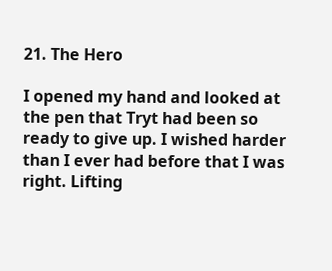21. The Hero

I opened my hand and looked at the pen that Tryt had been so ready to give up. I wished harder than I ever had before that I was right. Lifting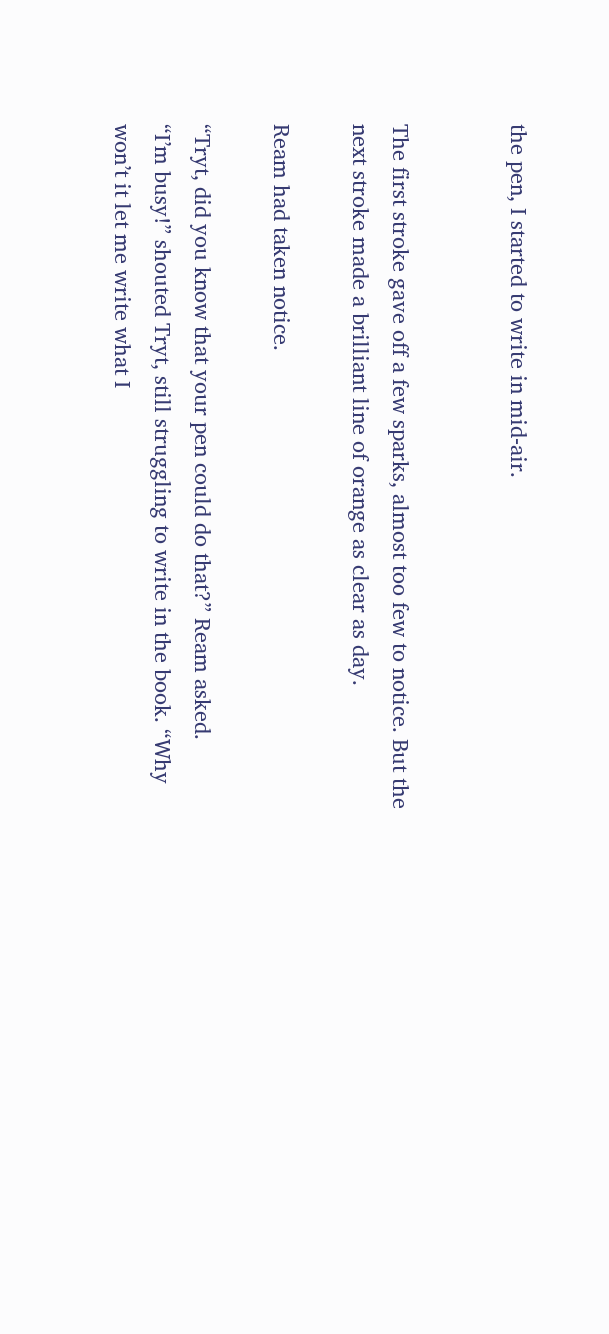the pen, I started to write in mid-air.


The first stroke gave off a few sparks, almost too few to notice. But the next stroke made a brilliant line of orange as clear as day.

Ream had taken notice.

“Tryt, did you know that your pen could do that?” Ream asked.
“I’m busy!” shouted Tryt, still struggling to write in the book. “Why won’t it let me write what I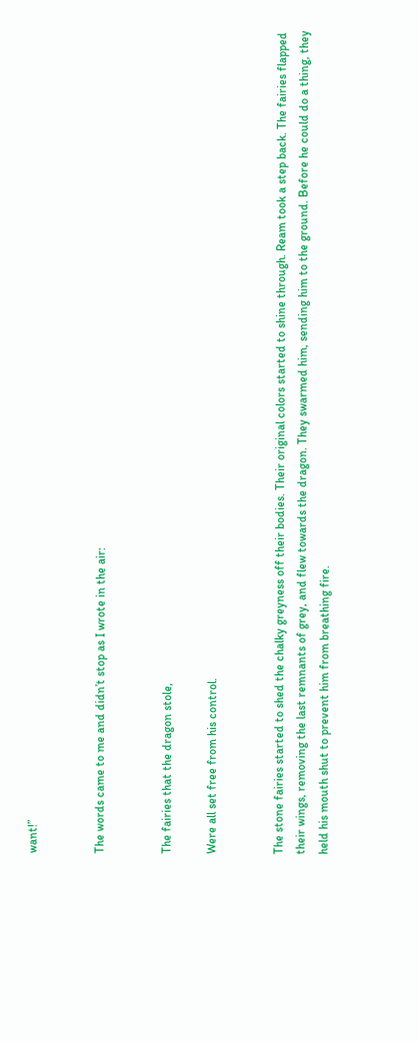want!”


The words came to me and didn’t stop as I wrote in the air:


The fairies that the dragon stole,

Were all set free from his control.


The stone fairies started to shed the chalky greyness off their bodies. Their original colors started to shine through. Ream took a step back. The fairies flapped their wings, removing the last remnants of grey, and flew towards the dragon. They swarmed him, sending him to the ground. Before he could do a thing, they held his mouth shut to prevent him from breathing fire.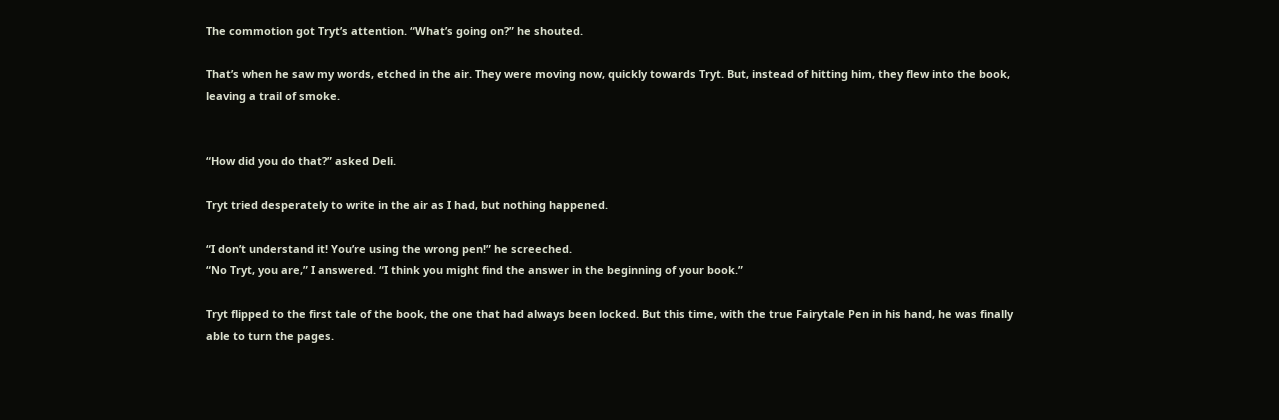The commotion got Tryt’s attention. “What’s going on?” he shouted.

That’s when he saw my words, etched in the air. They were moving now, quickly towards Tryt. But, instead of hitting him, they flew into the book, leaving a trail of smoke.


“How did you do that?” asked Deli.

Tryt tried desperately to write in the air as I had, but nothing happened.

“I don’t understand it! You’re using the wrong pen!” he screeched.
“No Tryt, you are,” I answered. “I think you might find the answer in the beginning of your book.”

Tryt flipped to the first tale of the book, the one that had always been locked. But this time, with the true Fairytale Pen in his hand, he was finally able to turn the pages.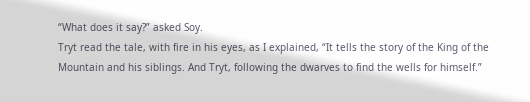“What does it say?” asked Soy.
Tryt read the tale, with fire in his eyes, as I explained, “It tells the story of the King of the Mountain and his siblings. And Tryt, following the dwarves to find the wells for himself.”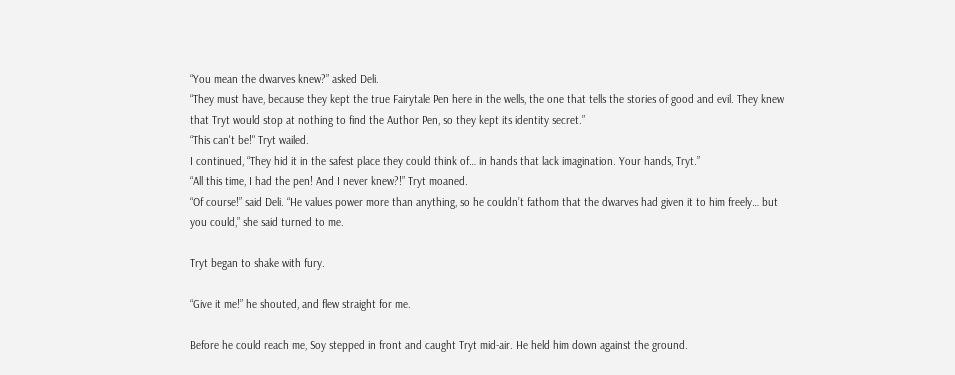“You mean the dwarves knew?” asked Deli.
“They must have, because they kept the true Fairytale Pen here in the wells, the one that tells the stories of good and evil. They knew that Tryt would stop at nothing to find the Author Pen, so they kept its identity secret.”
“This can't be!" Tryt wailed.
I continued, “They hid it in the safest place they could think of… in hands that lack imagination. Your hands, Tryt.”
“All this time, I had the pen! And I never knew?!” Tryt moaned.
“Of course!” said Deli. “He values power more than anything, so he couldn’t fathom that the dwarves had given it to him freely… but you could,” she said turned to me.

Tryt began to shake with fury.

“Give it me!” he shouted, and flew straight for me.

Before he could reach me, Soy stepped in front and caught Tryt mid-air. He held him down against the ground.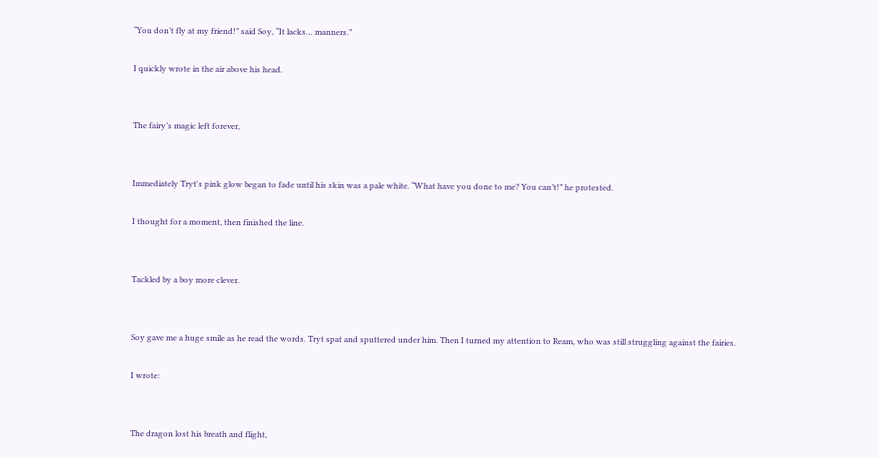“You don’t fly at my friend!” said Soy, “It lacks… manners.”

I quickly wrote in the air above his head.


The fairy’s magic left forever,


Immediately Tryt's pink glow began to fade until his skin was a pale white. “What have you done to me? You can’t!” he protested.

I thought for a moment, then finished the line.


Tackled by a boy more clever.


Soy gave me a huge smile as he read the words. Tryt spat and sputtered under him. Then I turned my attention to Ream, who was still struggling against the fairies.

I wrote:


The dragon lost his breath and flight,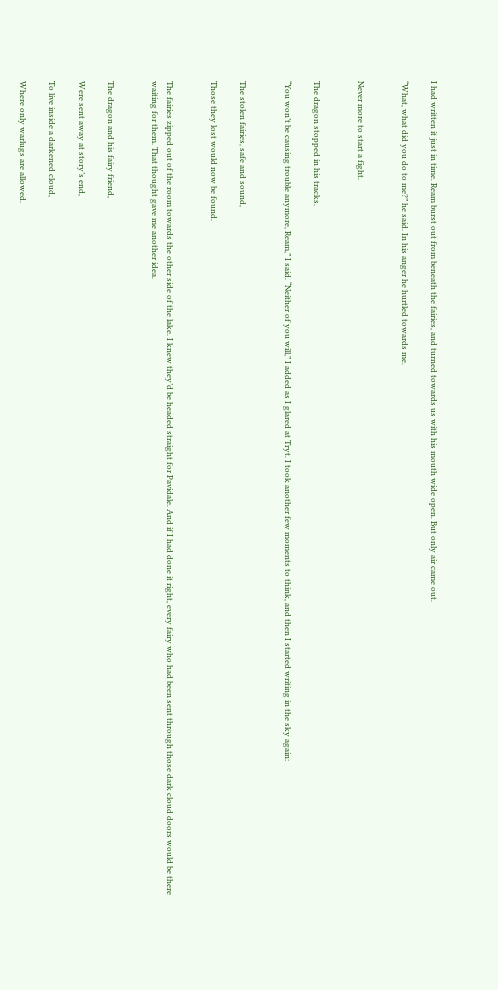I had written it just in time. Ream burst out from beneath the fairies, and turned towards us with his mouth wide open. But only air came out.

“What, what did you do to me?” he said. In his anger he hurtled towards me.


Never more to start a fight.


The dragon stopped in his tracks.

“You won’t be causing trouble anymore, Ream,” I said. “Neither of you will,” I added as I glared at Tryt. I took another few moments to think, and then I started writing in the sky again:


The stolen fairies, safe and sound,

Those they lost would now be found.


The fairies zipped out of the room towards the other side of the lake. I knew they’d be headed straight for Pavidale. And if I had done it right, every fairy who had been sent through those dark cloud doors would be there waiting for them. That thought gave me another idea.


The dragon and his fairy friend,

Were sent away at story’s end,

To live inside a darkened cloud,

Where only warlugs are allowed.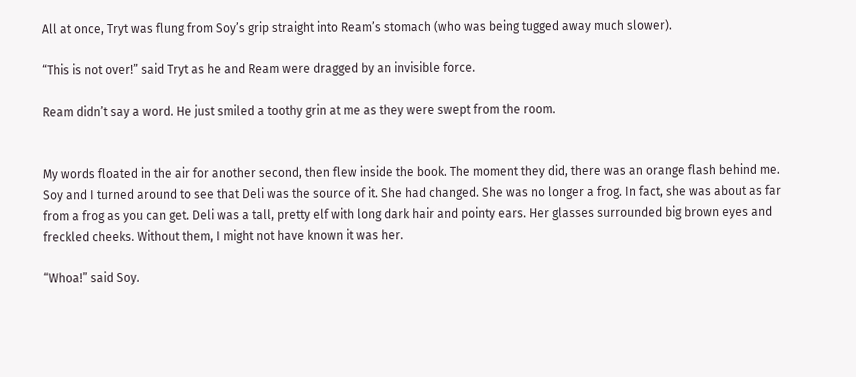All at once, Tryt was flung from Soy’s grip straight into Ream’s stomach (who was being tugged away much slower).

“This is not over!” said Tryt as he and Ream were dragged by an invisible force.

Ream didn’t say a word. He just smiled a toothy grin at me as they were swept from the room.


My words floated in the air for another second, then flew inside the book. The moment they did, there was an orange flash behind me. Soy and I turned around to see that Deli was the source of it. She had changed. She was no longer a frog. In fact, she was about as far from a frog as you can get. Deli was a tall, pretty elf with long dark hair and pointy ears. Her glasses surrounded big brown eyes and freckled cheeks. Without them, I might not have known it was her.

“Whoa!” said Soy.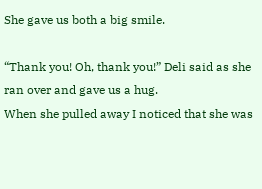She gave us both a big smile.

“Thank you! Oh, thank you!” Deli said as she ran over and gave us a hug.
When she pulled away I noticed that she was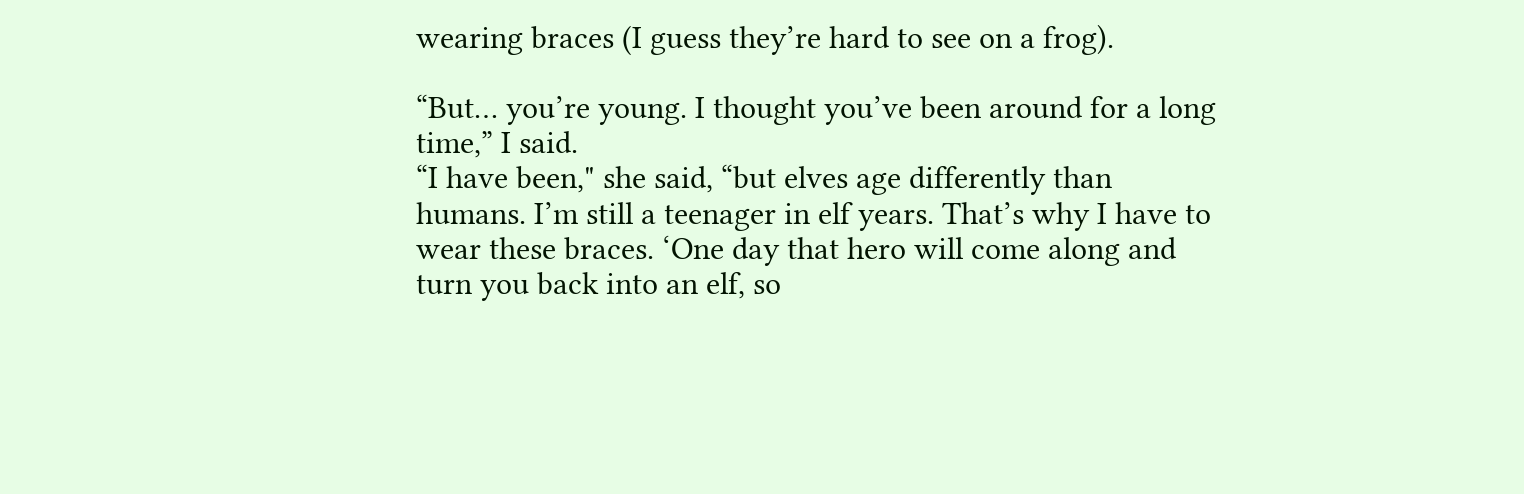wearing braces (I guess they’re hard to see on a frog).

“But… you’re young. I thought you’ve been around for a long time,” I said.
“I have been," she said, “but elves age differently than humans. I’m still a teenager in elf years. That’s why I have to wear these braces. ‘One day that hero will come along and turn you back into an elf, so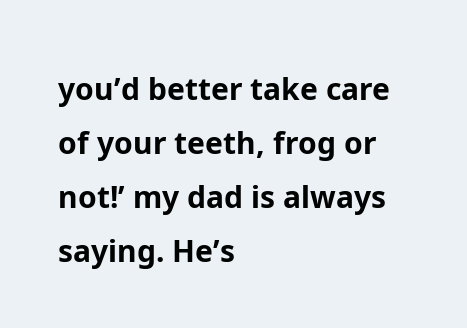you’d better take care of your teeth, frog or not!’ my dad is always saying. He’s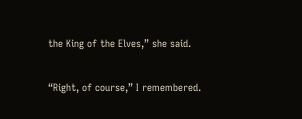the King of the Elves,” she said.

“Right, of course,” I remembered.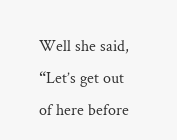Well she said, “Let’s get out of here before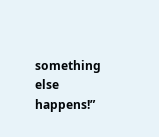something else happens!”